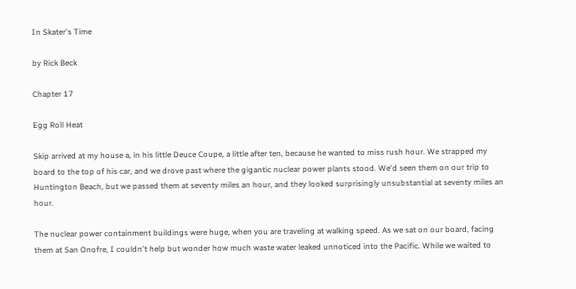In Skater's Time

by Rick Beck

Chapter 17

Egg Roll Heat

Skip arrived at my house a, in his little Deuce Coupe, a little after ten, because he wanted to miss rush hour. We strapped my board to the top of his car, and we drove past where the gigantic nuclear power plants stood. We'd seen them on our trip to Huntington Beach, but we passed them at seventy miles an hour, and they looked surprisingly unsubstantial at seventy miles an hour.

The nuclear power containment buildings were huge, when you are traveling at walking speed. As we sat on our board, facing them at San Onofre, I couldn't help but wonder how much waste water leaked unnoticed into the Pacific. While we waited to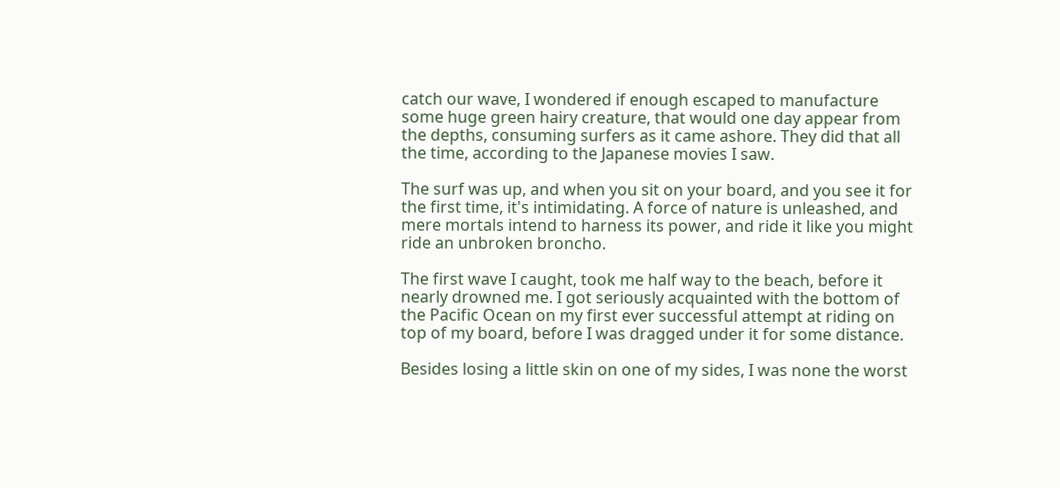catch our wave, I wondered if enough escaped to manufacture some huge green hairy creature, that would one day appear from the depths, consuming surfers as it came ashore. They did that all the time, according to the Japanese movies I saw.

The surf was up, and when you sit on your board, and you see it for the first time, it's intimidating. A force of nature is unleashed, and mere mortals intend to harness its power, and ride it like you might ride an unbroken broncho.

The first wave I caught, took me half way to the beach, before it nearly drowned me. I got seriously acquainted with the bottom of the Pacific Ocean on my first ever successful attempt at riding on top of my board, before I was dragged under it for some distance.

Besides losing a little skin on one of my sides, I was none the worst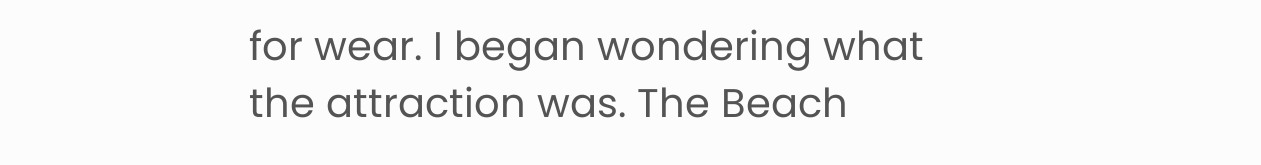for wear. I began wondering what the attraction was. The Beach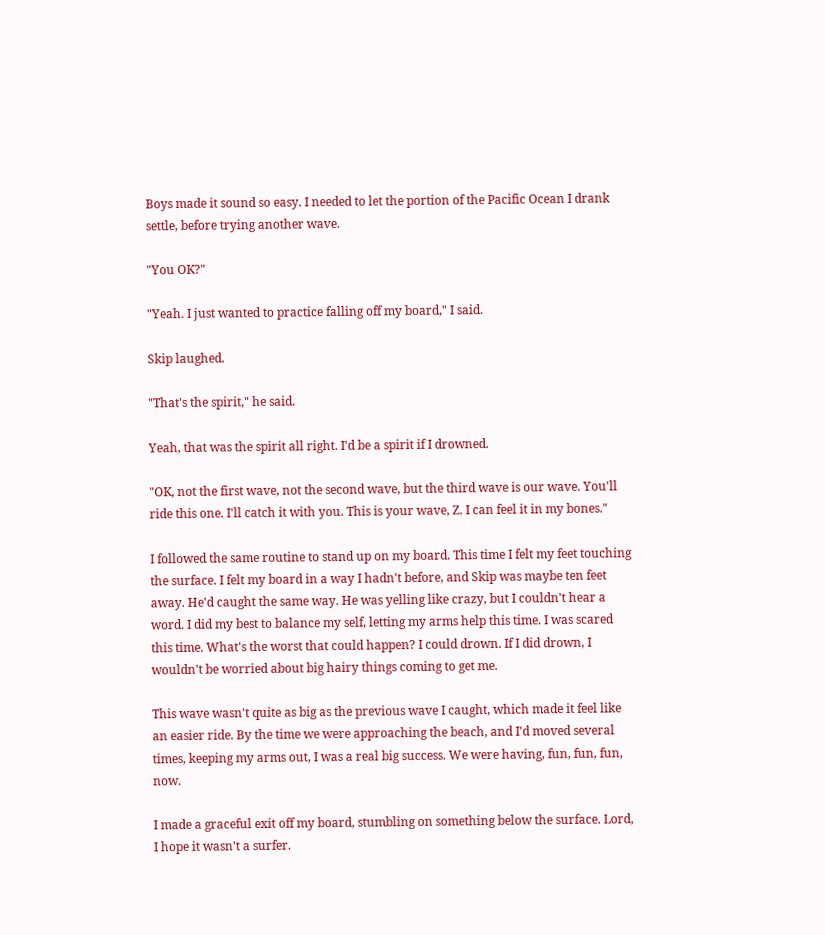Boys made it sound so easy. I needed to let the portion of the Pacific Ocean I drank settle, before trying another wave.

"You OK?"

"Yeah. I just wanted to practice falling off my board," I said.

Skip laughed.

"That's the spirit," he said.

Yeah, that was the spirit all right. I'd be a spirit if I drowned.

"OK, not the first wave, not the second wave, but the third wave is our wave. You'll ride this one. I'll catch it with you. This is your wave, Z. I can feel it in my bones."

I followed the same routine to stand up on my board. This time I felt my feet touching the surface. I felt my board in a way I hadn't before, and Skip was maybe ten feet away. He'd caught the same way. He was yelling like crazy, but I couldn't hear a word. I did my best to balance my self, letting my arms help this time. I was scared this time. What's the worst that could happen? I could drown. If I did drown, I wouldn't be worried about big hairy things coming to get me.

This wave wasn't quite as big as the previous wave I caught, which made it feel like an easier ride. By the time we were approaching the beach, and I'd moved several times, keeping my arms out, I was a real big success. We were having, fun, fun, fun, now.

I made a graceful exit off my board, stumbling on something below the surface. Lord, I hope it wasn't a surfer.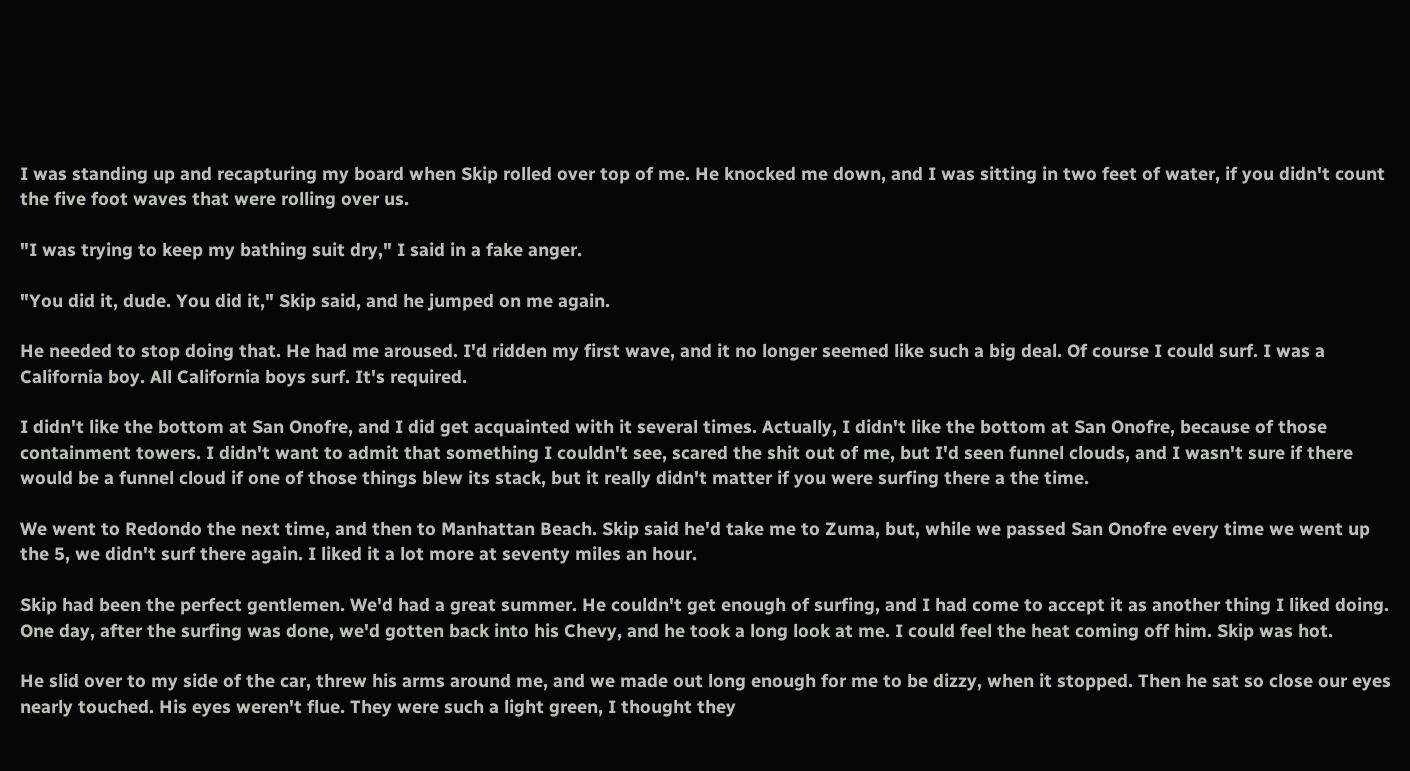I was standing up and recapturing my board when Skip rolled over top of me. He knocked me down, and I was sitting in two feet of water, if you didn't count the five foot waves that were rolling over us.

"I was trying to keep my bathing suit dry," I said in a fake anger.

"You did it, dude. You did it," Skip said, and he jumped on me again.

He needed to stop doing that. He had me aroused. I'd ridden my first wave, and it no longer seemed like such a big deal. Of course I could surf. I was a California boy. All California boys surf. It's required.

I didn't like the bottom at San Onofre, and I did get acquainted with it several times. Actually, I didn't like the bottom at San Onofre, because of those containment towers. I didn't want to admit that something I couldn't see, scared the shit out of me, but I'd seen funnel clouds, and I wasn't sure if there would be a funnel cloud if one of those things blew its stack, but it really didn't matter if you were surfing there a the time.

We went to Redondo the next time, and then to Manhattan Beach. Skip said he'd take me to Zuma, but, while we passed San Onofre every time we went up the 5, we didn't surf there again. I liked it a lot more at seventy miles an hour.

Skip had been the perfect gentlemen. We'd had a great summer. He couldn't get enough of surfing, and I had come to accept it as another thing I liked doing. One day, after the surfing was done, we'd gotten back into his Chevy, and he took a long look at me. I could feel the heat coming off him. Skip was hot.

He slid over to my side of the car, threw his arms around me, and we made out long enough for me to be dizzy, when it stopped. Then he sat so close our eyes nearly touched. His eyes weren't flue. They were such a light green, I thought they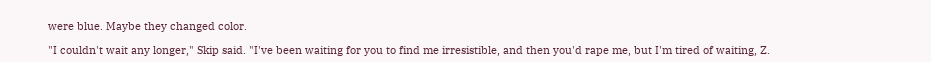were blue. Maybe they changed color.

"I couldn't wait any longer," Skip said. "I've been waiting for you to find me irresistible, and then you'd rape me, but I'm tired of waiting, Z.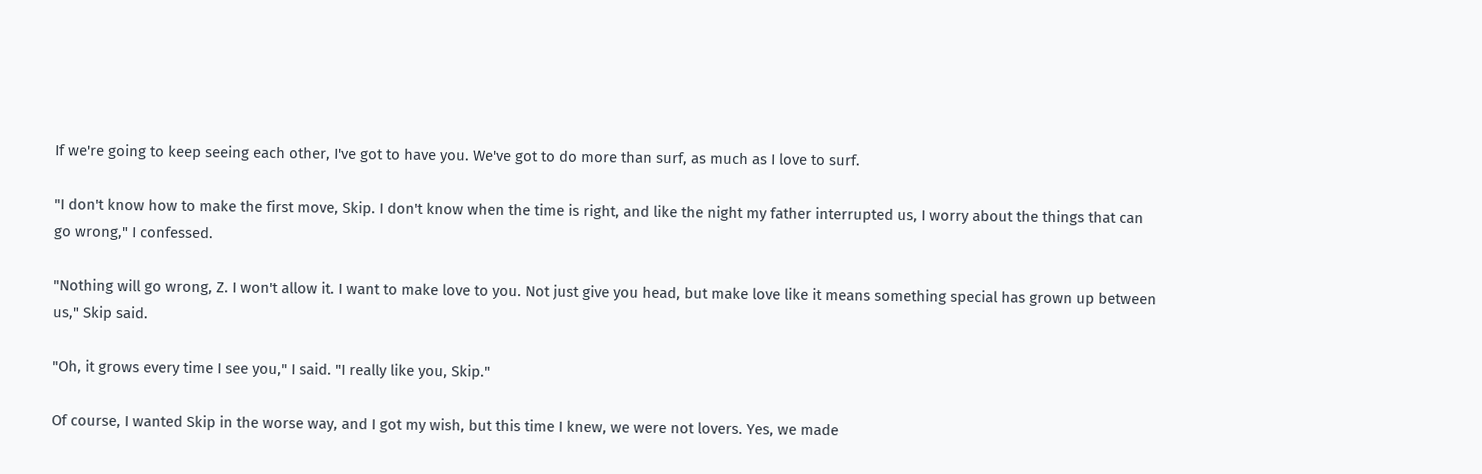If we're going to keep seeing each other, I've got to have you. We've got to do more than surf, as much as I love to surf.

"I don't know how to make the first move, Skip. I don't know when the time is right, and like the night my father interrupted us, I worry about the things that can go wrong," I confessed.

"Nothing will go wrong, Z. I won't allow it. I want to make love to you. Not just give you head, but make love like it means something special has grown up between us," Skip said.

"Oh, it grows every time I see you," I said. "I really like you, Skip."

Of course, I wanted Skip in the worse way, and I got my wish, but this time I knew, we were not lovers. Yes, we made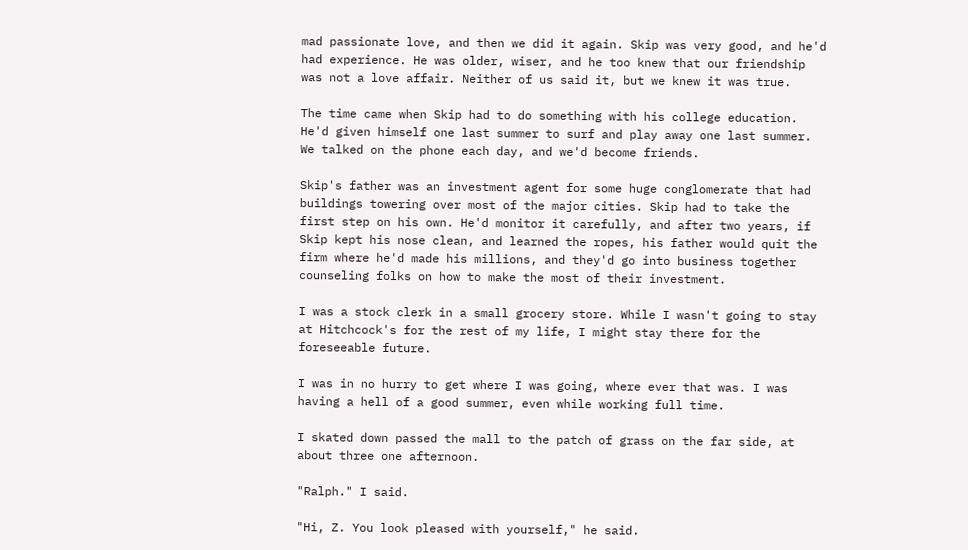mad passionate love, and then we did it again. Skip was very good, and he'd had experience. He was older, wiser, and he too knew that our friendship was not a love affair. Neither of us said it, but we knew it was true.

The time came when Skip had to do something with his college education. He'd given himself one last summer to surf and play away one last summer. We talked on the phone each day, and we'd become friends.

Skip's father was an investment agent for some huge conglomerate that had buildings towering over most of the major cities. Skip had to take the first step on his own. He'd monitor it carefully, and after two years, if Skip kept his nose clean, and learned the ropes, his father would quit the firm where he'd made his millions, and they'd go into business together counseling folks on how to make the most of their investment.

I was a stock clerk in a small grocery store. While I wasn't going to stay at Hitchcock's for the rest of my life, I might stay there for the foreseeable future.

I was in no hurry to get where I was going, where ever that was. I was having a hell of a good summer, even while working full time.

I skated down passed the mall to the patch of grass on the far side, at about three one afternoon.

"Ralph." I said.

"Hi, Z. You look pleased with yourself," he said.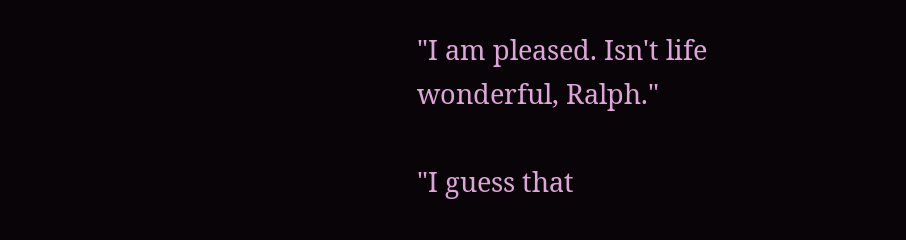"I am pleased. Isn't life wonderful, Ralph."

"I guess that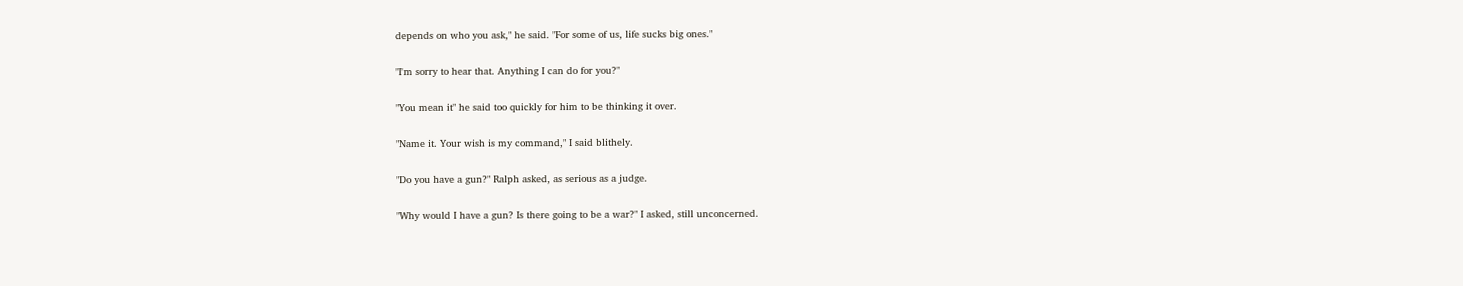depends on who you ask," he said. "For some of us, life sucks big ones."

"I'm sorry to hear that. Anything I can do for you?"

"You mean it" he said too quickly for him to be thinking it over.

"Name it. Your wish is my command," I said blithely.

"Do you have a gun?" Ralph asked, as serious as a judge.

"Why would I have a gun? Is there going to be a war?" I asked, still unconcerned.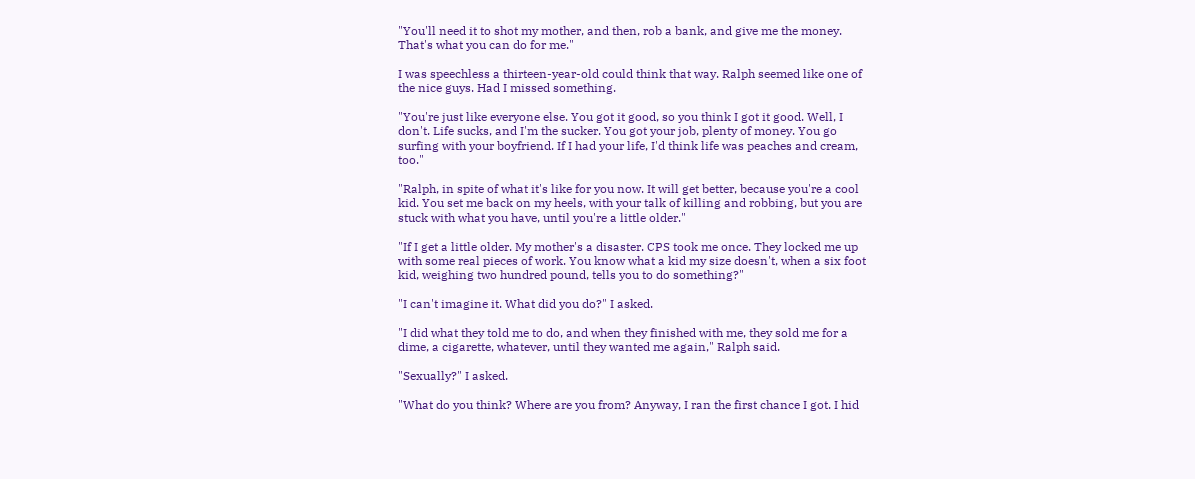"You'll need it to shot my mother, and then, rob a bank, and give me the money. That's what you can do for me."

I was speechless a thirteen-year-old could think that way. Ralph seemed like one of the nice guys. Had I missed something.

"You're just like everyone else. You got it good, so you think I got it good. Well, I don't. Life sucks, and I'm the sucker. You got your job, plenty of money. You go surfing with your boyfriend. If I had your life, I'd think life was peaches and cream, too."

"Ralph, in spite of what it's like for you now. It will get better, because you're a cool kid. You set me back on my heels, with your talk of killing and robbing, but you are stuck with what you have, until you're a little older."

"If I get a little older. My mother's a disaster. CPS took me once. They locked me up with some real pieces of work. You know what a kid my size doesn't, when a six foot kid, weighing two hundred pound, tells you to do something?"

"I can't imagine it. What did you do?" I asked.

"I did what they told me to do, and when they finished with me, they sold me for a dime, a cigarette, whatever, until they wanted me again," Ralph said.

"Sexually?" I asked.

"What do you think? Where are you from? Anyway, I ran the first chance I got. I hid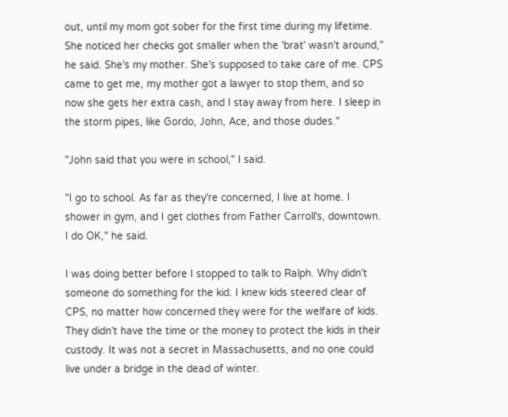out, until my mom got sober for the first time during my lifetime. She noticed her checks got smaller when the 'brat' wasn't around," he said. She's my mother. She's supposed to take care of me. CPS came to get me, my mother got a lawyer to stop them, and so now she gets her extra cash, and I stay away from here. I sleep in the storm pipes, like Gordo, John, Ace, and those dudes."

"John said that you were in school," I said.

"I go to school. As far as they're concerned, I live at home. I shower in gym, and I get clothes from Father Carroll's, downtown. I do OK," he said.

I was doing better before I stopped to talk to Ralph. Why didn't someone do something for the kid. I knew kids steered clear of CPS, no matter how concerned they were for the welfare of kids. They didn't have the time or the money to protect the kids in their custody. It was not a secret in Massachusetts, and no one could live under a bridge in the dead of winter.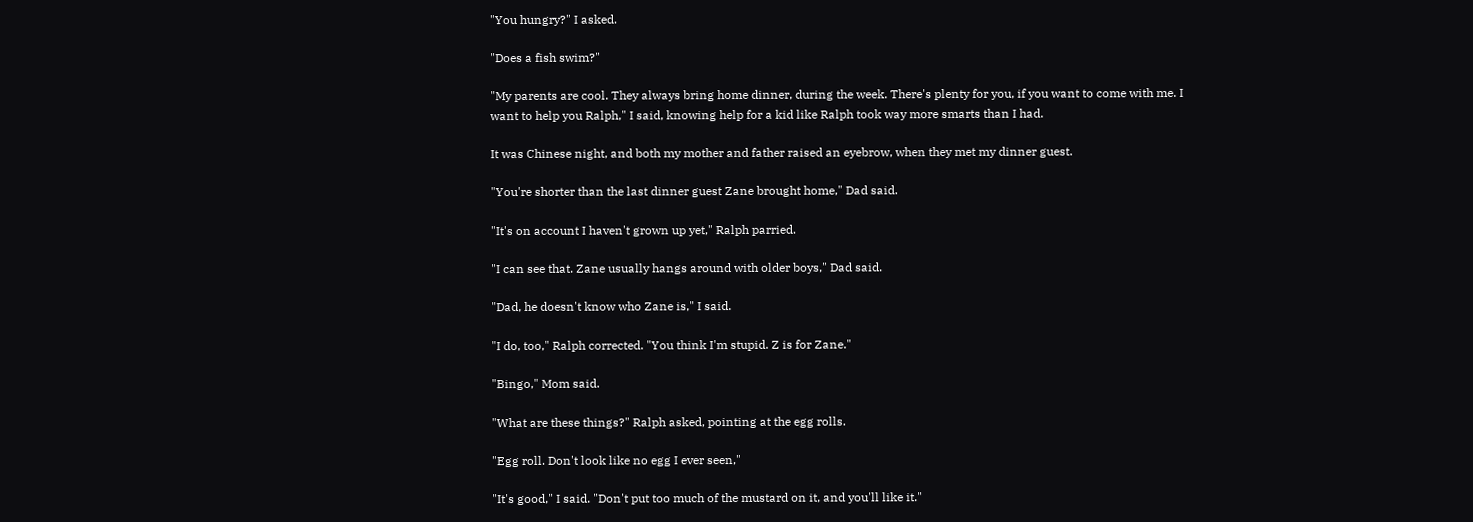"You hungry?" I asked.

"Does a fish swim?"

"My parents are cool. They always bring home dinner, during the week. There's plenty for you, if you want to come with me. I want to help you Ralph," I said, knowing help for a kid like Ralph took way more smarts than I had.

It was Chinese night, and both my mother and father raised an eyebrow, when they met my dinner guest.

"You're shorter than the last dinner guest Zane brought home," Dad said.

"It's on account I haven't grown up yet," Ralph parried.

"I can see that. Zane usually hangs around with older boys," Dad said.

"Dad, he doesn't know who Zane is," I said.

"I do, too," Ralph corrected. "You think I'm stupid. Z is for Zane."

"Bingo," Mom said.

"What are these things?" Ralph asked, pointing at the egg rolls.

"Egg roll. Don't look like no egg I ever seen,"

"It's good," I said. "Don't put too much of the mustard on it, and you'll like it."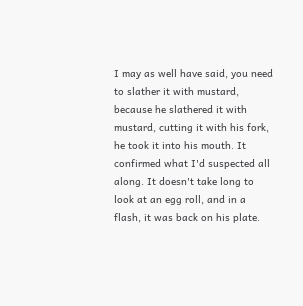I may as well have said, you need to slather it with mustard, because he slathered it with mustard, cutting it with his fork, he took it into his mouth. It confirmed what I'd suspected all along. It doesn't take long to look at an egg roll, and in a flash, it was back on his plate.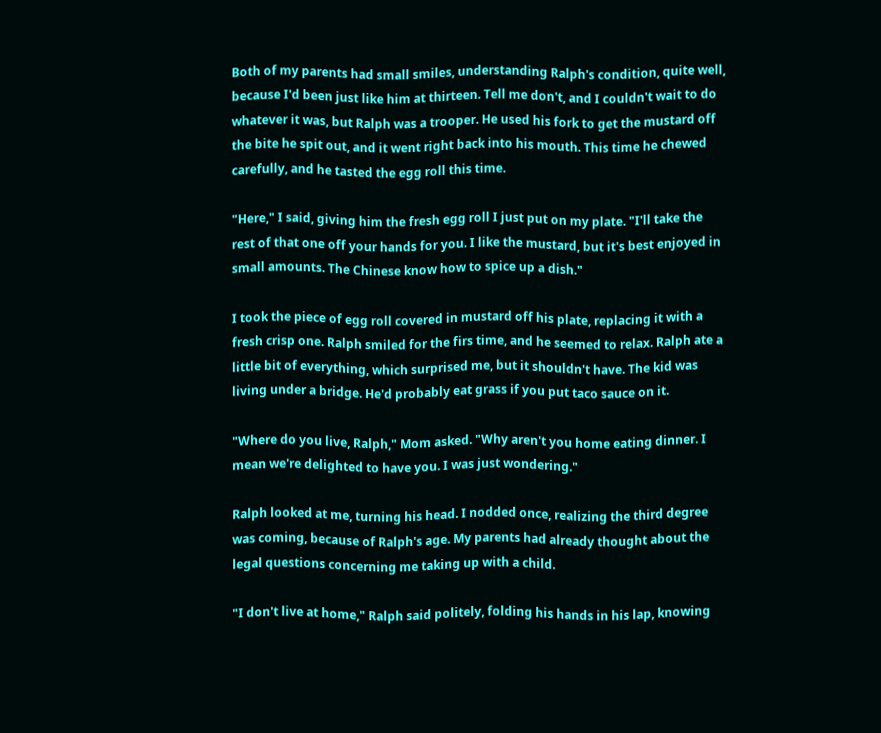Both of my parents had small smiles, understanding Ralph's condition, quite well, because I'd been just like him at thirteen. Tell me don't, and I couldn't wait to do whatever it was, but Ralph was a trooper. He used his fork to get the mustard off the bite he spit out, and it went right back into his mouth. This time he chewed carefully, and he tasted the egg roll this time.

"Here," I said, giving him the fresh egg roll I just put on my plate. "I'll take the rest of that one off your hands for you. I like the mustard, but it's best enjoyed in small amounts. The Chinese know how to spice up a dish."

I took the piece of egg roll covered in mustard off his plate, replacing it with a fresh crisp one. Ralph smiled for the firs time, and he seemed to relax. Ralph ate a little bit of everything, which surprised me, but it shouldn't have. The kid was living under a bridge. He'd probably eat grass if you put taco sauce on it.

"Where do you live, Ralph," Mom asked. "Why aren't you home eating dinner. I mean we're delighted to have you. I was just wondering."

Ralph looked at me, turning his head. I nodded once, realizing the third degree was coming, because of Ralph's age. My parents had already thought about the legal questions concerning me taking up with a child.

"I don't live at home," Ralph said politely, folding his hands in his lap, knowing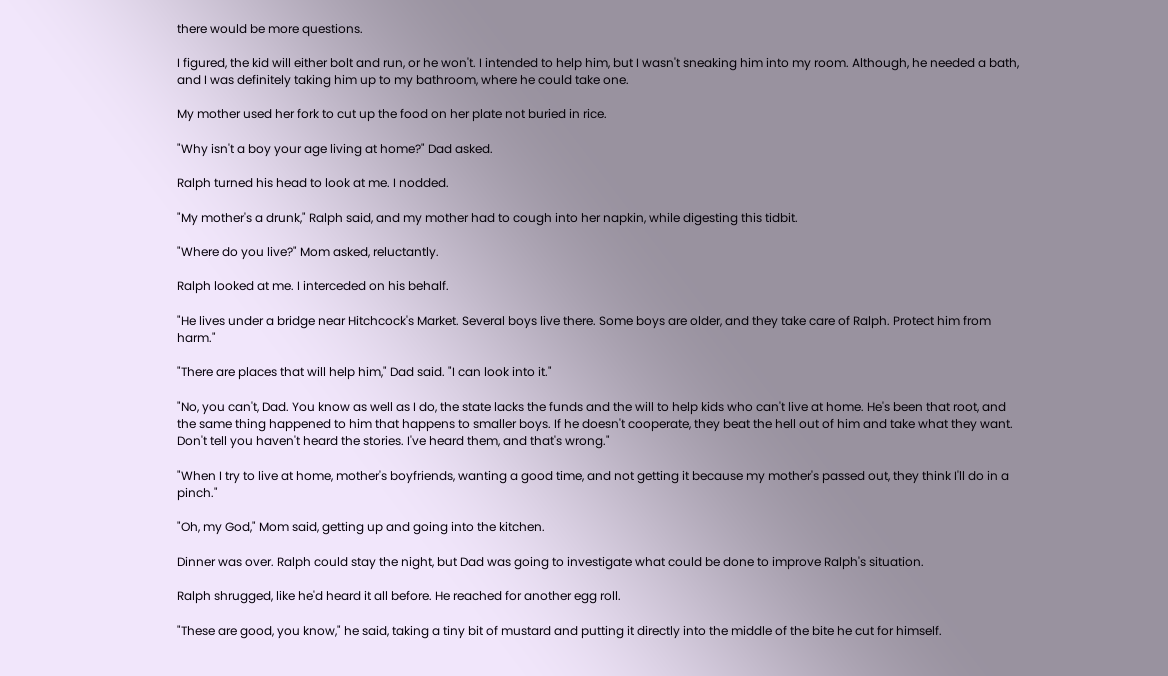there would be more questions.

I figured, the kid will either bolt and run, or he won't. I intended to help him, but I wasn't sneaking him into my room. Although, he needed a bath, and I was definitely taking him up to my bathroom, where he could take one.

My mother used her fork to cut up the food on her plate not buried in rice.

"Why isn't a boy your age living at home?" Dad asked.

Ralph turned his head to look at me. I nodded.

"My mother's a drunk," Ralph said, and my mother had to cough into her napkin, while digesting this tidbit.

"Where do you live?" Mom asked, reluctantly.

Ralph looked at me. I interceded on his behalf.

"He lives under a bridge near Hitchcock's Market. Several boys live there. Some boys are older, and they take care of Ralph. Protect him from harm."

"There are places that will help him," Dad said. "I can look into it."

"No, you can't, Dad. You know as well as I do, the state lacks the funds and the will to help kids who can't live at home. He's been that root, and the same thing happened to him that happens to smaller boys. If he doesn't cooperate, they beat the hell out of him and take what they want. Don't tell you haven't heard the stories. I've heard them, and that's wrong."

"When I try to live at home, mother's boyfriends, wanting a good time, and not getting it because my mother's passed out, they think I'll do in a pinch."

"Oh, my God," Mom said, getting up and going into the kitchen.

Dinner was over. Ralph could stay the night, but Dad was going to investigate what could be done to improve Ralph's situation.

Ralph shrugged, like he'd heard it all before. He reached for another egg roll.

"These are good, you know," he said, taking a tiny bit of mustard and putting it directly into the middle of the bite he cut for himself.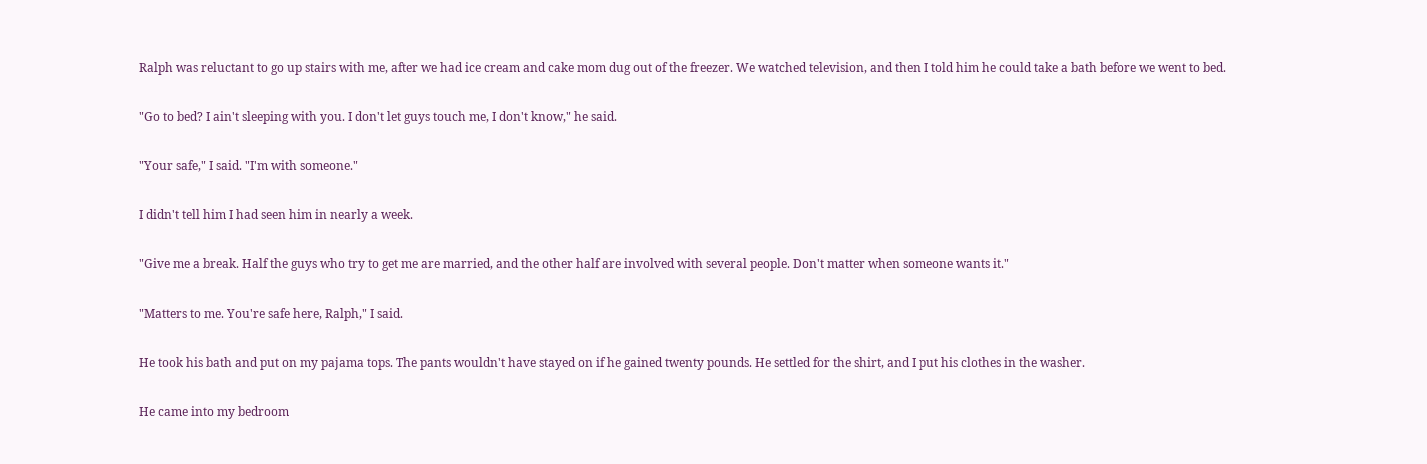Ralph was reluctant to go up stairs with me, after we had ice cream and cake mom dug out of the freezer. We watched television, and then I told him he could take a bath before we went to bed.

"Go to bed? I ain't sleeping with you. I don't let guys touch me, I don't know," he said.

"Your safe," I said. "I'm with someone."

I didn't tell him I had seen him in nearly a week.

"Give me a break. Half the guys who try to get me are married, and the other half are involved with several people. Don't matter when someone wants it."

"Matters to me. You're safe here, Ralph," I said.

He took his bath and put on my pajama tops. The pants wouldn't have stayed on if he gained twenty pounds. He settled for the shirt, and I put his clothes in the washer.

He came into my bedroom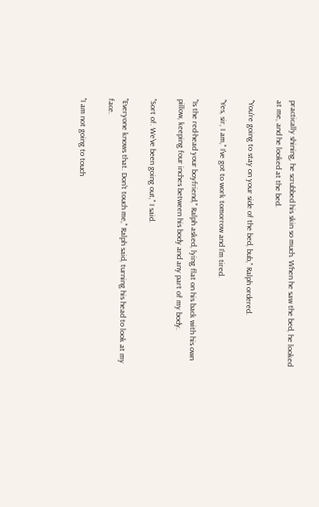practically shining, he scrubbed his skin so much. When he saw the bed, he looked at me, and he looked at the bed.

"You're going to stay on your side of the bed, bub," Ralph ordered.

"Yes, sir, I am," I've got to work tomorrow and I'm tired.

"Is the red-head your boyfriend," Ralph asked, lying flat on his back with his own pillow, keeping four inches between his body and any part of my body.

"Sort of. We've been going out," I said.

"Everyone knows that. Don't touch me," Ralph said, turning his head to look at my face.

"I am not going to touch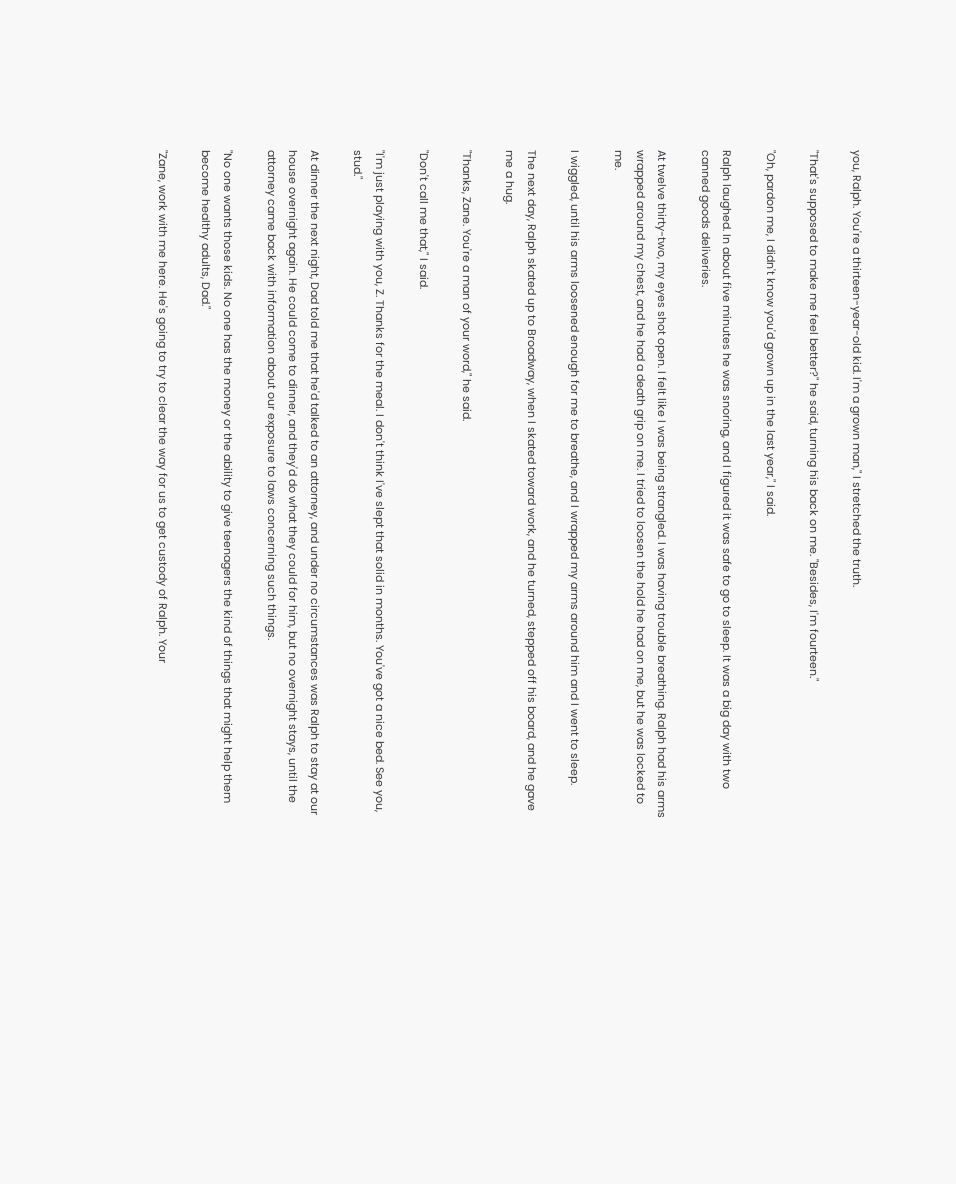you, Ralph. You're a thirteen-year-old kid. I'm a grown man," I stretched the truth.

"That's supposed to make me feel better?" he said, turning his back on me. "Besides, I'm fourteen."

"Oh, pardon me, I didn't know you'd grown up in the last year," I said.

Ralph laughed. In about five minutes he was snoring, and I figured it was safe to go to sleep. It was a big day with two canned goods deliveries.

At twelve thirty-two, my eyes shot open. I felt like I was being strangled. I was having trouble breathing. Ralph had his arms wrapped around my chest, and he had a death grip on me. I tried to loosen the hold he had on me, but he was locked to me.

I wiggled, until his arms loosened enough for me to breathe, and I wrapped my arms around him and I went to sleep.

The next day, Ralph skated up to Broadway, when I skated toward work, and he turned, stepped off his board, and he gave me a hug.

"Thanks, Zane. You're a man of your word," he said.

"Don't call me that," I said.

"I'm just playing with you, Z. Thanks for the meal. I don't think I've slept that solid in months. You've got a nice bed. See you, stud."

At dinner the next night, Dad told me that he'd talked to an attorney, and under no circumstances was Ralph to stay at our house overnight again. He could come to dinner, and they'd do what they could for him, but no overnight stays, until the attorney came back with information about our exposure to laws concerning such things.

"No one wants those kids. No one has the money or the ability to give teenagers the kind of things that might help them become healthy adults, Dad."

"Zane, work with me here. He's going to try to clear the way for us to get custody of Ralph. Your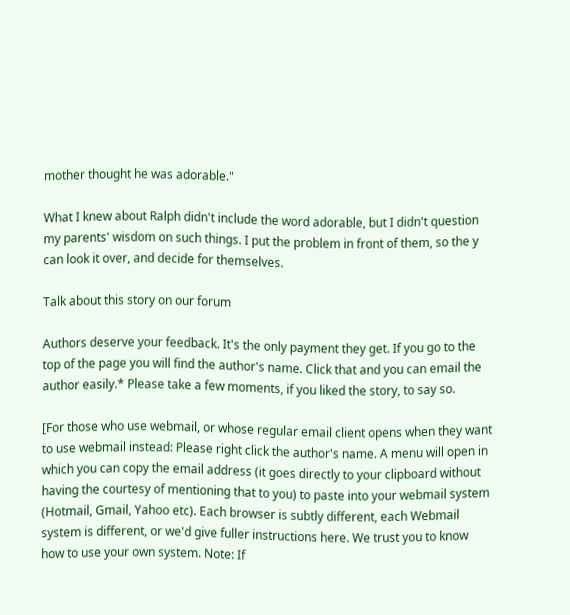mother thought he was adorable."

What I knew about Ralph didn't include the word adorable, but I didn't question my parents' wisdom on such things. I put the problem in front of them, so the y can look it over, and decide for themselves.

Talk about this story on our forum

Authors deserve your feedback. It's the only payment they get. If you go to the top of the page you will find the author's name. Click that and you can email the author easily.* Please take a few moments, if you liked the story, to say so.

[For those who use webmail, or whose regular email client opens when they want to use webmail instead: Please right click the author's name. A menu will open in which you can copy the email address (it goes directly to your clipboard without having the courtesy of mentioning that to you) to paste into your webmail system (Hotmail, Gmail, Yahoo etc). Each browser is subtly different, each Webmail system is different, or we'd give fuller instructions here. We trust you to know how to use your own system. Note: If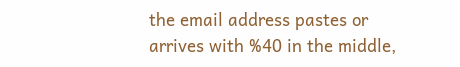the email address pastes or arrives with %40 in the middle,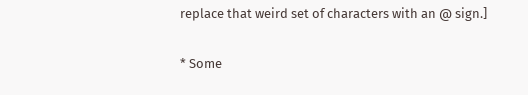replace that weird set of characters with an @ sign.]

* Some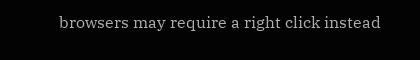browsers may require a right click instead